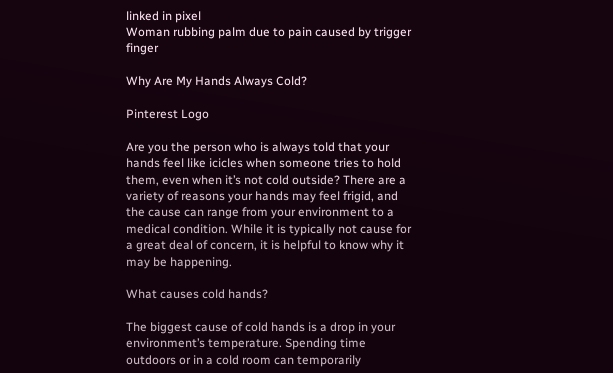linked in pixel
Woman rubbing palm due to pain caused by trigger finger

Why Are My Hands Always Cold?

Pinterest Logo

Are you the person who is always told that your hands feel like icicles when someone tries to hold them, even when it’s not cold outside? There are a variety of reasons your hands may feel frigid, and the cause can range from your environment to a medical condition. While it is typically not cause for a great deal of concern, it is helpful to know why it may be happening.

What causes cold hands?

The biggest cause of cold hands is a drop in your environment’s temperature. Spending time outdoors or in a cold room can temporarily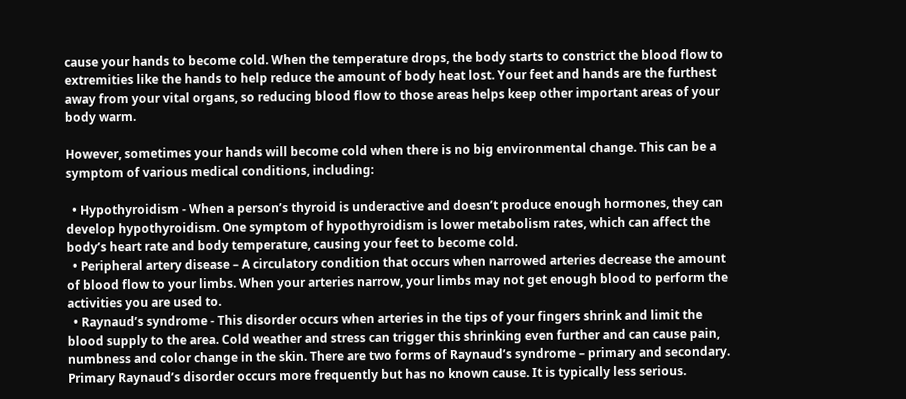cause your hands to become cold. When the temperature drops, the body starts to constrict the blood flow to extremities like the hands to help reduce the amount of body heat lost. Your feet and hands are the furthest away from your vital organs, so reducing blood flow to those areas helps keep other important areas of your body warm.

However, sometimes your hands will become cold when there is no big environmental change. This can be a symptom of various medical conditions, including:

  • Hypothyroidism - When a person’s thyroid is underactive and doesn’t produce enough hormones, they can develop hypothyroidism. One symptom of hypothyroidism is lower metabolism rates, which can affect the body’s heart rate and body temperature, causing your feet to become cold.
  • Peripheral artery disease – A circulatory condition that occurs when narrowed arteries decrease the amount of blood flow to your limbs. When your arteries narrow, your limbs may not get enough blood to perform the activities you are used to.
  • Raynaud’s syndrome - This disorder occurs when arteries in the tips of your fingers shrink and limit the blood supply to the area. Cold weather and stress can trigger this shrinking even further and can cause pain, numbness and color change in the skin. There are two forms of Raynaud’s syndrome – primary and secondary. Primary Raynaud’s disorder occurs more frequently but has no known cause. It is typically less serious.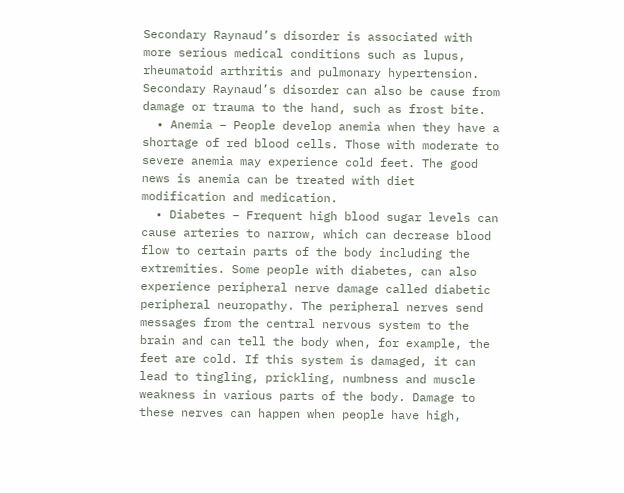Secondary Raynaud’s disorder is associated with more serious medical conditions such as lupus, rheumatoid arthritis and pulmonary hypertension. Secondary Raynaud’s disorder can also be cause from damage or trauma to the hand, such as frost bite.
  • Anemia – People develop anemia when they have a shortage of red blood cells. Those with moderate to severe anemia may experience cold feet. The good news is anemia can be treated with diet modification and medication.
  • Diabetes – Frequent high blood sugar levels can cause arteries to narrow, which can decrease blood flow to certain parts of the body including the extremities. Some people with diabetes, can also experience peripheral nerve damage called diabetic peripheral neuropathy. The peripheral nerves send messages from the central nervous system to the brain and can tell the body when, for example, the feet are cold. If this system is damaged, it can lead to tingling, prickling, numbness and muscle weakness in various parts of the body. Damage to these nerves can happen when people have high,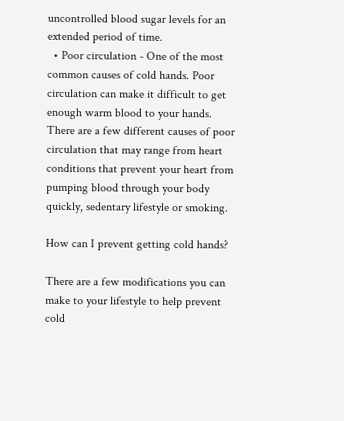uncontrolled blood sugar levels for an extended period of time.
  • Poor circulation - One of the most common causes of cold hands. Poor circulation can make it difficult to get enough warm blood to your hands. There are a few different causes of poor circulation that may range from heart conditions that prevent your heart from pumping blood through your body quickly, sedentary lifestyle or smoking.

How can I prevent getting cold hands?

There are a few modifications you can make to your lifestyle to help prevent cold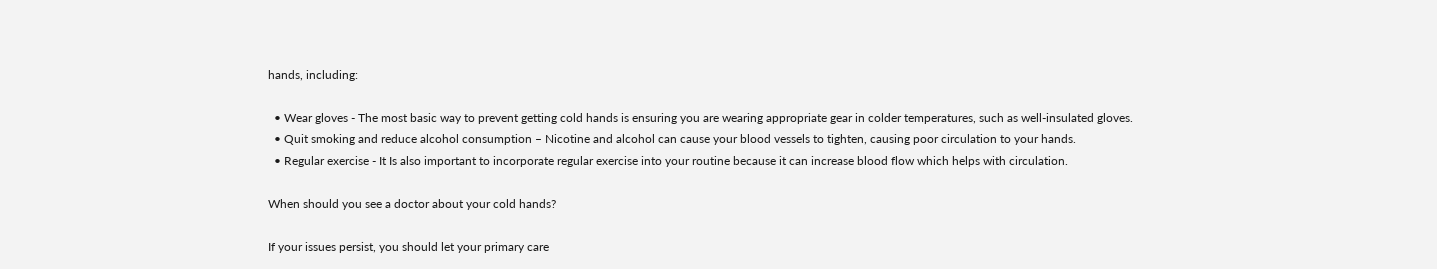hands, including:

  • Wear gloves - The most basic way to prevent getting cold hands is ensuring you are wearing appropriate gear in colder temperatures, such as well-insulated gloves.
  • Quit smoking and reduce alcohol consumption – Nicotine and alcohol can cause your blood vessels to tighten, causing poor circulation to your hands.
  • Regular exercise - It Is also important to incorporate regular exercise into your routine because it can increase blood flow which helps with circulation.

When should you see a doctor about your cold hands?

If your issues persist, you should let your primary care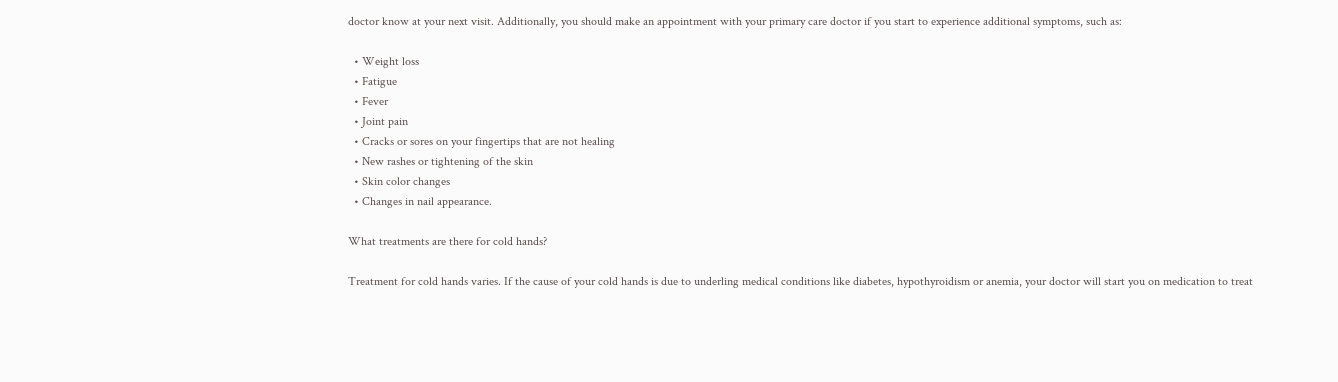doctor know at your next visit. Additionally, you should make an appointment with your primary care doctor if you start to experience additional symptoms, such as:

  • Weight loss
  • Fatigue
  • Fever
  • Joint pain
  • Cracks or sores on your fingertips that are not healing
  • New rashes or tightening of the skin
  • Skin color changes
  • Changes in nail appearance.

What treatments are there for cold hands?

Treatment for cold hands varies. If the cause of your cold hands is due to underling medical conditions like diabetes, hypothyroidism or anemia, your doctor will start you on medication to treat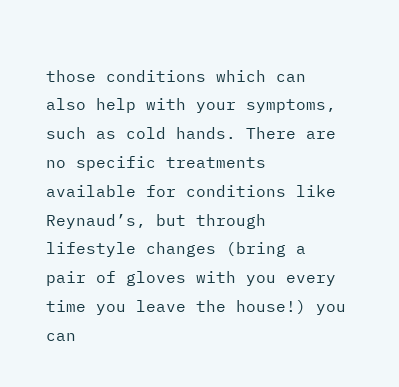those conditions which can also help with your symptoms, such as cold hands. There are no specific treatments available for conditions like Reynaud’s, but through lifestyle changes (bring a pair of gloves with you every time you leave the house!) you can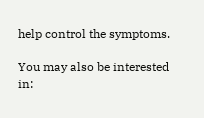help control the symptoms.

You may also be interested in: